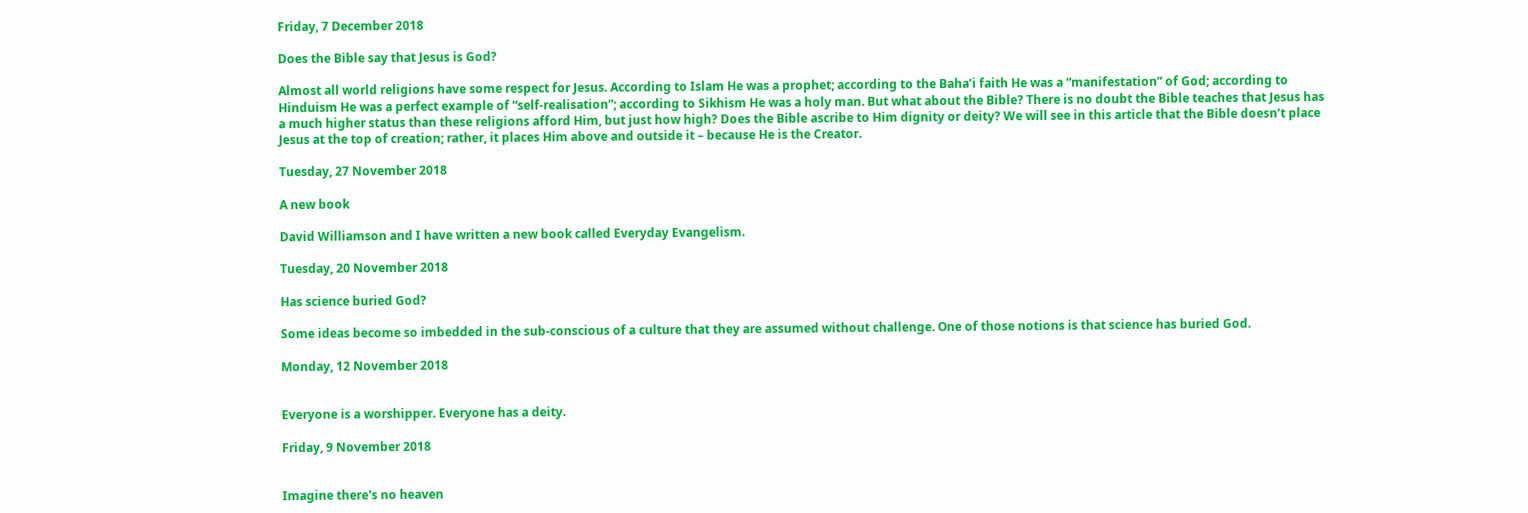Friday, 7 December 2018

Does the Bible say that Jesus is God?

Almost all world religions have some respect for Jesus. According to Islam He was a prophet; according to the Baha’i faith He was a “manifestation” of God; according to Hinduism He was a perfect example of “self-realisation”; according to Sikhism He was a holy man. But what about the Bible? There is no doubt the Bible teaches that Jesus has a much higher status than these religions afford Him, but just how high? Does the Bible ascribe to Him dignity or deity? We will see in this article that the Bible doesn’t place Jesus at the top of creation; rather, it places Him above and outside it – because He is the Creator.

Tuesday, 27 November 2018

A new book

David Williamson and I have written a new book called Everyday Evangelism.

Tuesday, 20 November 2018

Has science buried God?

Some ideas become so imbedded in the sub-conscious of a culture that they are assumed without challenge. One of those notions is that science has buried God.

Monday, 12 November 2018


Everyone is a worshipper. Everyone has a deity.

Friday, 9 November 2018


Imagine there's no heaven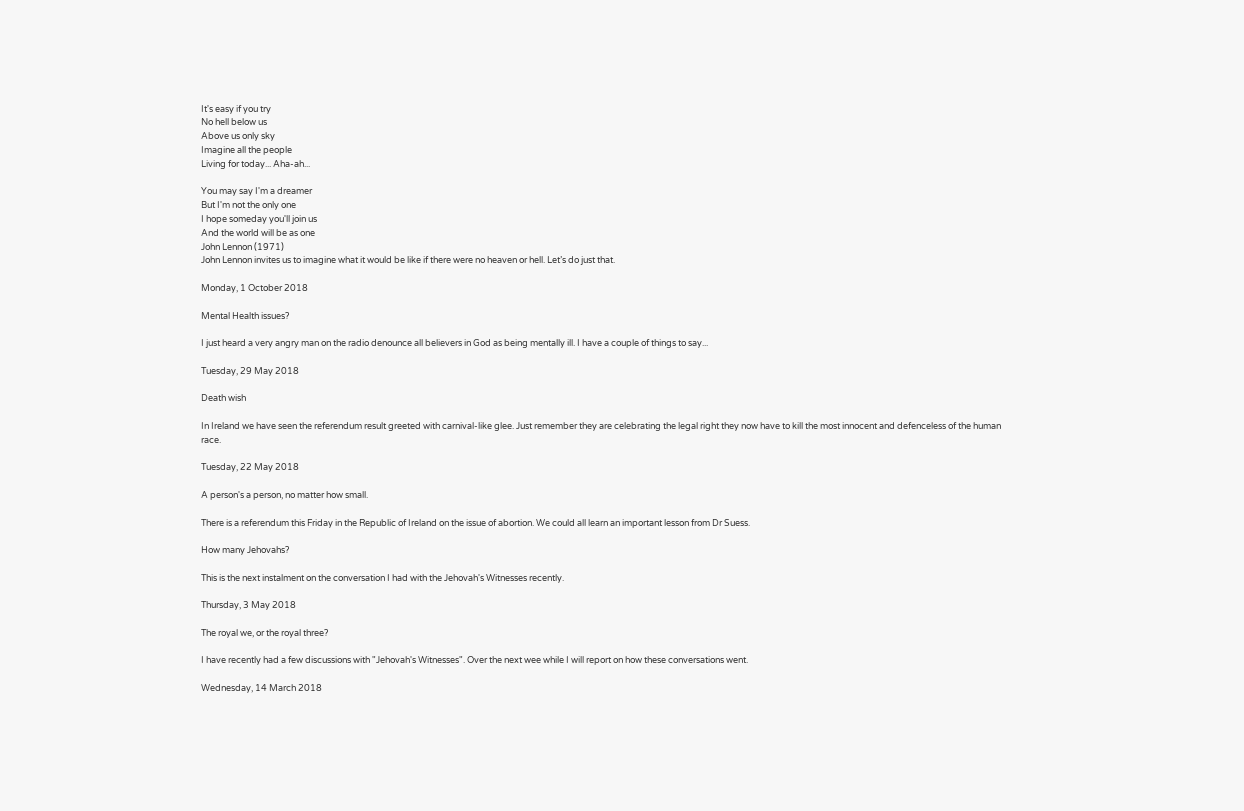It's easy if you try
No hell below us
Above us only sky
Imagine all the people
Living for today... Aha-ah...

You may say I'm a dreamer
But I'm not the only one
I hope someday you'll join us
And the world will be as one
John Lennon (1971)
John Lennon invites us to imagine what it would be like if there were no heaven or hell. Let’s do just that.

Monday, 1 October 2018

Mental Health issues?

I just heard a very angry man on the radio denounce all believers in God as being mentally ill. I have a couple of things to say...

Tuesday, 29 May 2018

Death wish

In Ireland we have seen the referendum result greeted with carnival-like glee. Just remember they are celebrating the legal right they now have to kill the most innocent and defenceless of the human race.

Tuesday, 22 May 2018

A person's a person, no matter how small.

There is a referendum this Friday in the Republic of Ireland on the issue of abortion. We could all learn an important lesson from Dr Suess.

How many Jehovahs?

This is the next instalment on the conversation I had with the Jehovah's Witnesses recently.

Thursday, 3 May 2018

The royal we, or the royal three?

I have recently had a few discussions with "Jehovah's Witnesses". Over the next wee while I will report on how these conversations went.

Wednesday, 14 March 2018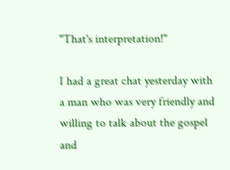"That's interpretation!"

I had a great chat yesterday with a man who was very friendly and willing to talk about the gospel and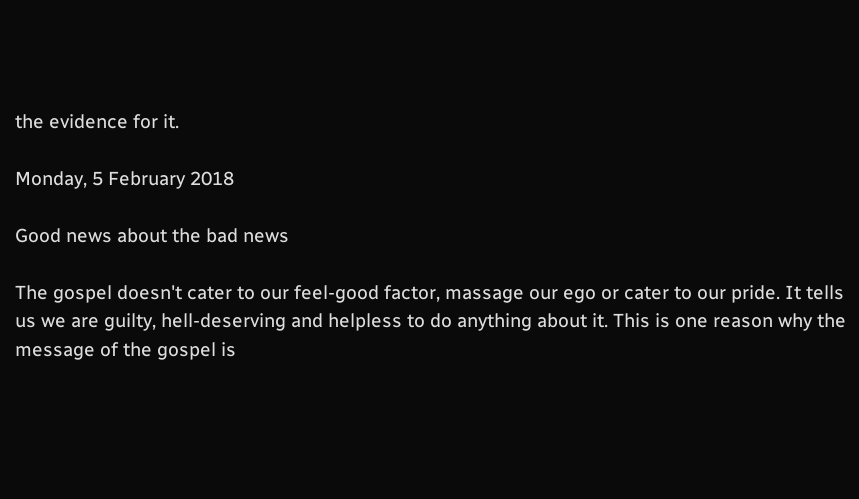the evidence for it.

Monday, 5 February 2018

Good news about the bad news

The gospel doesn't cater to our feel-good factor, massage our ego or cater to our pride. It tells us we are guilty, hell-deserving and helpless to do anything about it. This is one reason why the message of the gospel is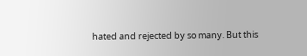hated and rejected by so many. But this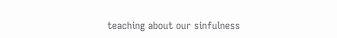teaching about our sinfulness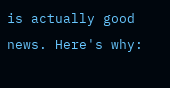is actually good news. Here's why: